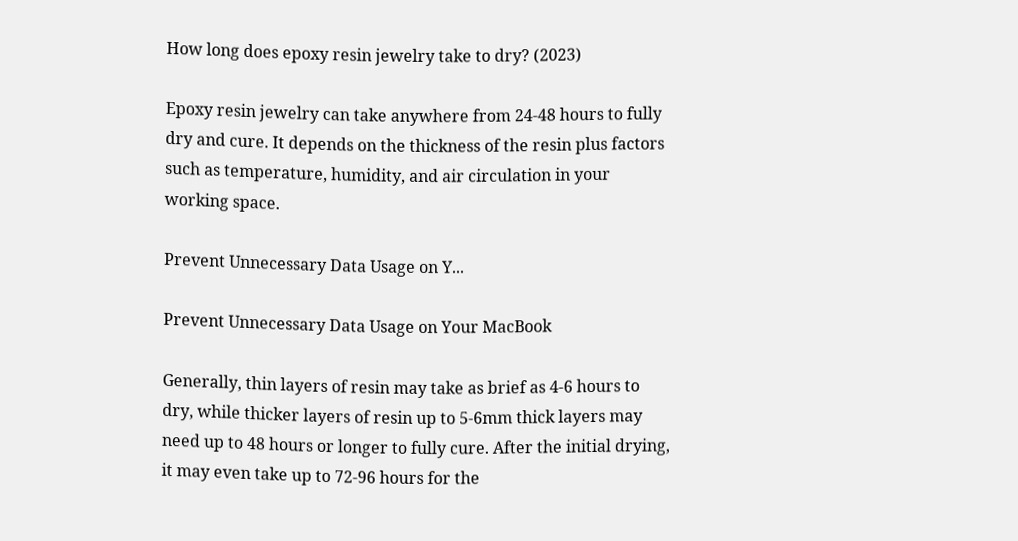How long does epoxy resin jewelry take to dry? (2023)

Epoxy resin jewelry can take anywhere from 24-48 hours to fully dry and cure. It depends on the thickness of the resin plus factors such as temperature, humidity, and air circulation in your working space.

Prevent Unnecessary Data Usage on Y...

Prevent Unnecessary Data Usage on Your MacBook

Generally, thin layers of resin may take as brief as 4-6 hours to dry, while thicker layers of resin up to 5-6mm thick layers may need up to 48 hours or longer to fully cure. After the initial drying, it may even take up to 72-96 hours for the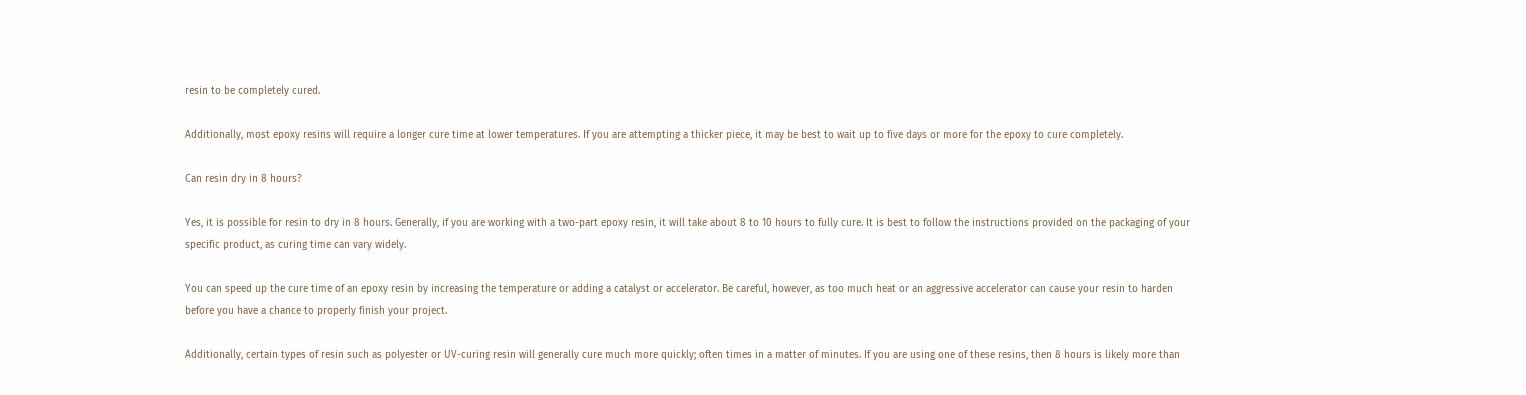resin to be completely cured.

Additionally, most epoxy resins will require a longer cure time at lower temperatures. If you are attempting a thicker piece, it may be best to wait up to five days or more for the epoxy to cure completely.

Can resin dry in 8 hours?

Yes, it is possible for resin to dry in 8 hours. Generally, if you are working with a two-part epoxy resin, it will take about 8 to 10 hours to fully cure. It is best to follow the instructions provided on the packaging of your specific product, as curing time can vary widely.

You can speed up the cure time of an epoxy resin by increasing the temperature or adding a catalyst or accelerator. Be careful, however, as too much heat or an aggressive accelerator can cause your resin to harden before you have a chance to properly finish your project.

Additionally, certain types of resin such as polyester or UV-curing resin will generally cure much more quickly; often times in a matter of minutes. If you are using one of these resins, then 8 hours is likely more than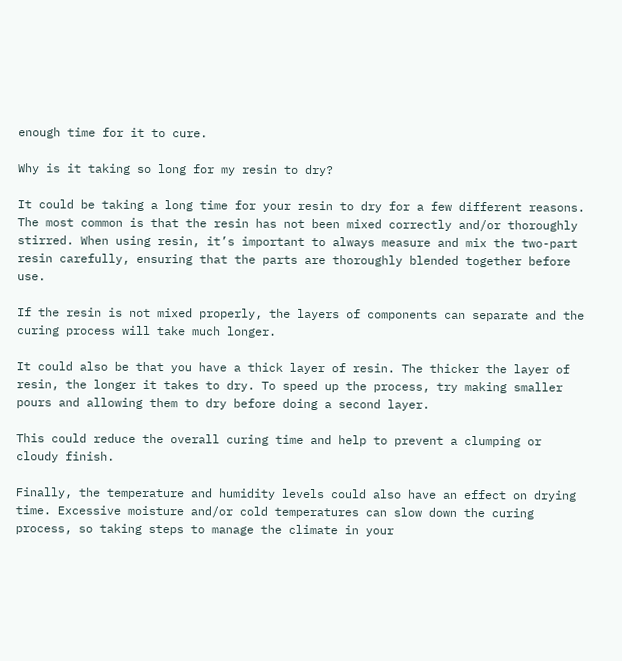enough time for it to cure.

Why is it taking so long for my resin to dry?

It could be taking a long time for your resin to dry for a few different reasons. The most common is that the resin has not been mixed correctly and/or thoroughly stirred. When using resin, it’s important to always measure and mix the two-part resin carefully, ensuring that the parts are thoroughly blended together before use.

If the resin is not mixed properly, the layers of components can separate and the curing process will take much longer.

It could also be that you have a thick layer of resin. The thicker the layer of resin, the longer it takes to dry. To speed up the process, try making smaller pours and allowing them to dry before doing a second layer.

This could reduce the overall curing time and help to prevent a clumping or cloudy finish.

Finally, the temperature and humidity levels could also have an effect on drying time. Excessive moisture and/or cold temperatures can slow down the curing process, so taking steps to manage the climate in your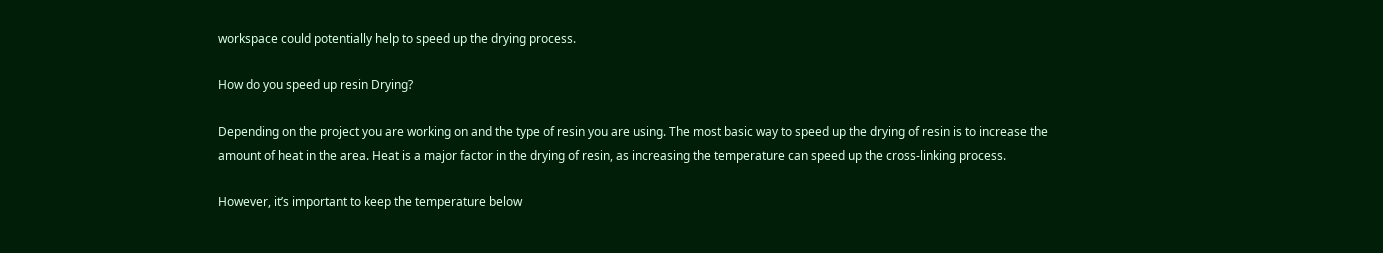workspace could potentially help to speed up the drying process.

How do you speed up resin Drying?

Depending on the project you are working on and the type of resin you are using. The most basic way to speed up the drying of resin is to increase the amount of heat in the area. Heat is a major factor in the drying of resin, as increasing the temperature can speed up the cross-linking process.

However, it’s important to keep the temperature below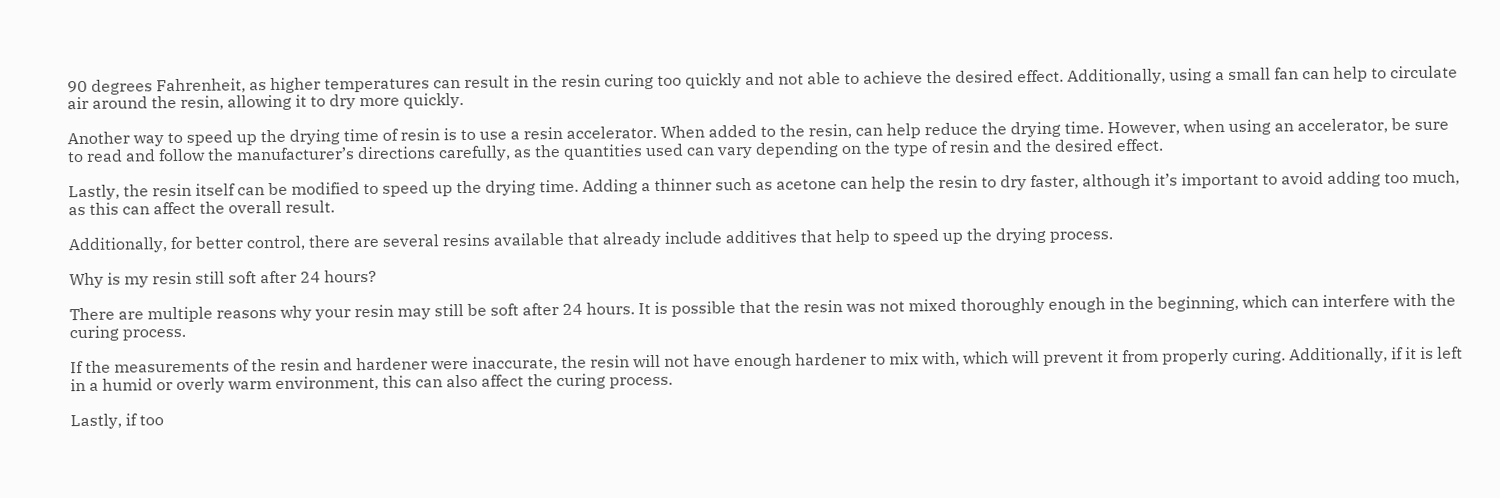90 degrees Fahrenheit, as higher temperatures can result in the resin curing too quickly and not able to achieve the desired effect. Additionally, using a small fan can help to circulate air around the resin, allowing it to dry more quickly.

Another way to speed up the drying time of resin is to use a resin accelerator. When added to the resin, can help reduce the drying time. However, when using an accelerator, be sure to read and follow the manufacturer’s directions carefully, as the quantities used can vary depending on the type of resin and the desired effect.

Lastly, the resin itself can be modified to speed up the drying time. Adding a thinner such as acetone can help the resin to dry faster, although it’s important to avoid adding too much, as this can affect the overall result.

Additionally, for better control, there are several resins available that already include additives that help to speed up the drying process.

Why is my resin still soft after 24 hours?

There are multiple reasons why your resin may still be soft after 24 hours. It is possible that the resin was not mixed thoroughly enough in the beginning, which can interfere with the curing process.

If the measurements of the resin and hardener were inaccurate, the resin will not have enough hardener to mix with, which will prevent it from properly curing. Additionally, if it is left in a humid or overly warm environment, this can also affect the curing process.

Lastly, if too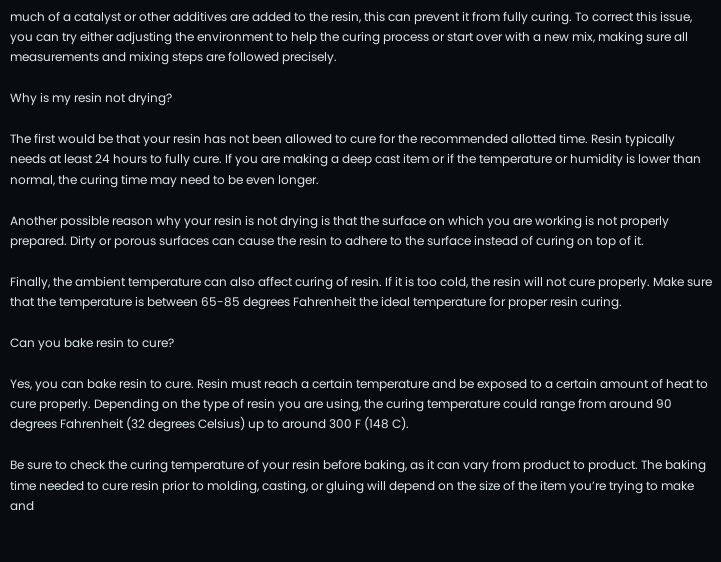much of a catalyst or other additives are added to the resin, this can prevent it from fully curing. To correct this issue, you can try either adjusting the environment to help the curing process or start over with a new mix, making sure all measurements and mixing steps are followed precisely.

Why is my resin not drying?

The first would be that your resin has not been allowed to cure for the recommended allotted time. Resin typically needs at least 24 hours to fully cure. If you are making a deep cast item or if the temperature or humidity is lower than normal, the curing time may need to be even longer.

Another possible reason why your resin is not drying is that the surface on which you are working is not properly prepared. Dirty or porous surfaces can cause the resin to adhere to the surface instead of curing on top of it.

Finally, the ambient temperature can also affect curing of resin. If it is too cold, the resin will not cure properly. Make sure that the temperature is between 65-85 degrees Fahrenheit the ideal temperature for proper resin curing.

Can you bake resin to cure?

Yes, you can bake resin to cure. Resin must reach a certain temperature and be exposed to a certain amount of heat to cure properly. Depending on the type of resin you are using, the curing temperature could range from around 90 degrees Fahrenheit (32 degrees Celsius) up to around 300 F (148 C).

Be sure to check the curing temperature of your resin before baking, as it can vary from product to product. The baking time needed to cure resin prior to molding, casting, or gluing will depend on the size of the item you’re trying to make and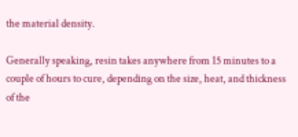the material density.

Generally speaking, resin takes anywhere from 15 minutes to a couple of hours to cure, depending on the size, heat, and thickness of the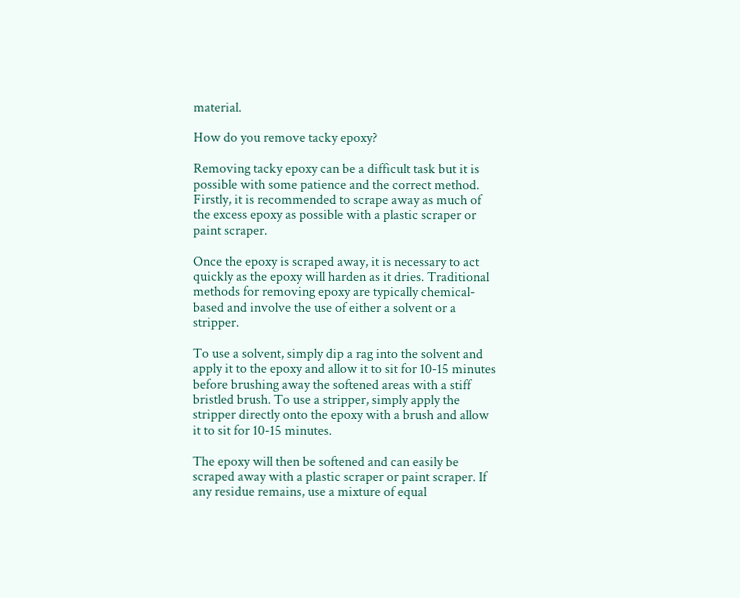material.

How do you remove tacky epoxy?

Removing tacky epoxy can be a difficult task but it is possible with some patience and the correct method. Firstly, it is recommended to scrape away as much of the excess epoxy as possible with a plastic scraper or paint scraper.

Once the epoxy is scraped away, it is necessary to act quickly as the epoxy will harden as it dries. Traditional methods for removing epoxy are typically chemical-based and involve the use of either a solvent or a stripper.

To use a solvent, simply dip a rag into the solvent and apply it to the epoxy and allow it to sit for 10-15 minutes before brushing away the softened areas with a stiff bristled brush. To use a stripper, simply apply the stripper directly onto the epoxy with a brush and allow it to sit for 10-15 minutes.

The epoxy will then be softened and can easily be scraped away with a plastic scraper or paint scraper. If any residue remains, use a mixture of equal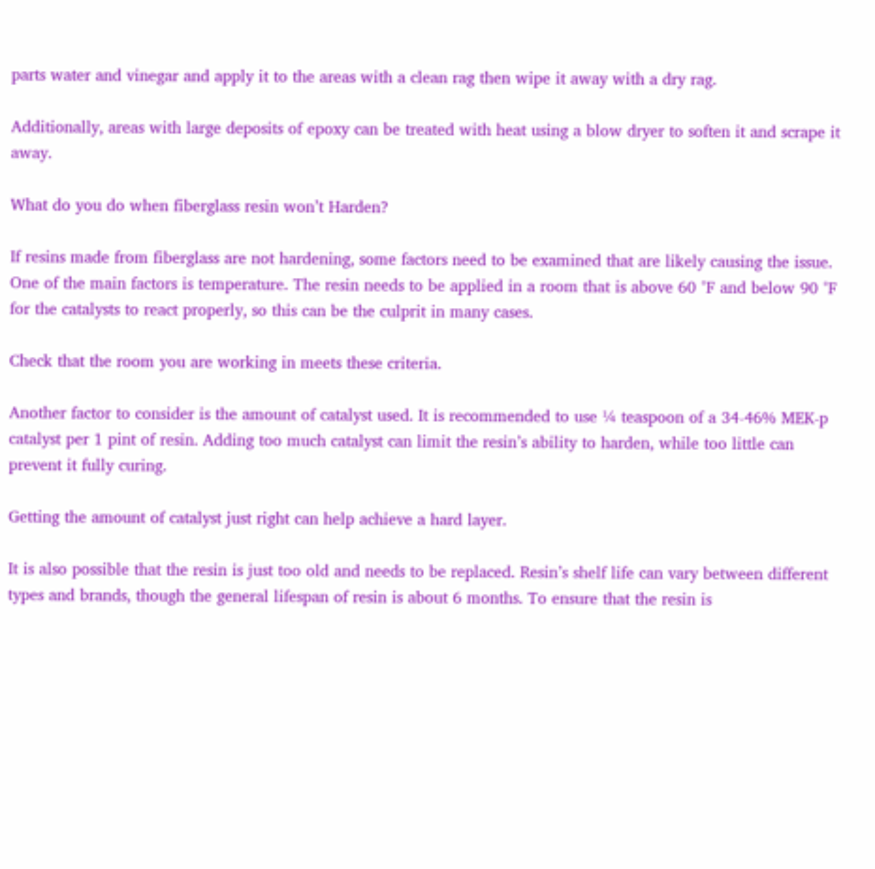parts water and vinegar and apply it to the areas with a clean rag then wipe it away with a dry rag.

Additionally, areas with large deposits of epoxy can be treated with heat using a blow dryer to soften it and scrape it away.

What do you do when fiberglass resin won’t Harden?

If resins made from fiberglass are not hardening, some factors need to be examined that are likely causing the issue. One of the main factors is temperature. The resin needs to be applied in a room that is above 60 °F and below 90 °F for the catalysts to react properly, so this can be the culprit in many cases.

Check that the room you are working in meets these criteria.

Another factor to consider is the amount of catalyst used. It is recommended to use ¼ teaspoon of a 34-46% MEK-p catalyst per 1 pint of resin. Adding too much catalyst can limit the resin’s ability to harden, while too little can prevent it fully curing.

Getting the amount of catalyst just right can help achieve a hard layer.

It is also possible that the resin is just too old and needs to be replaced. Resin’s shelf life can vary between different types and brands, though the general lifespan of resin is about 6 months. To ensure that the resin is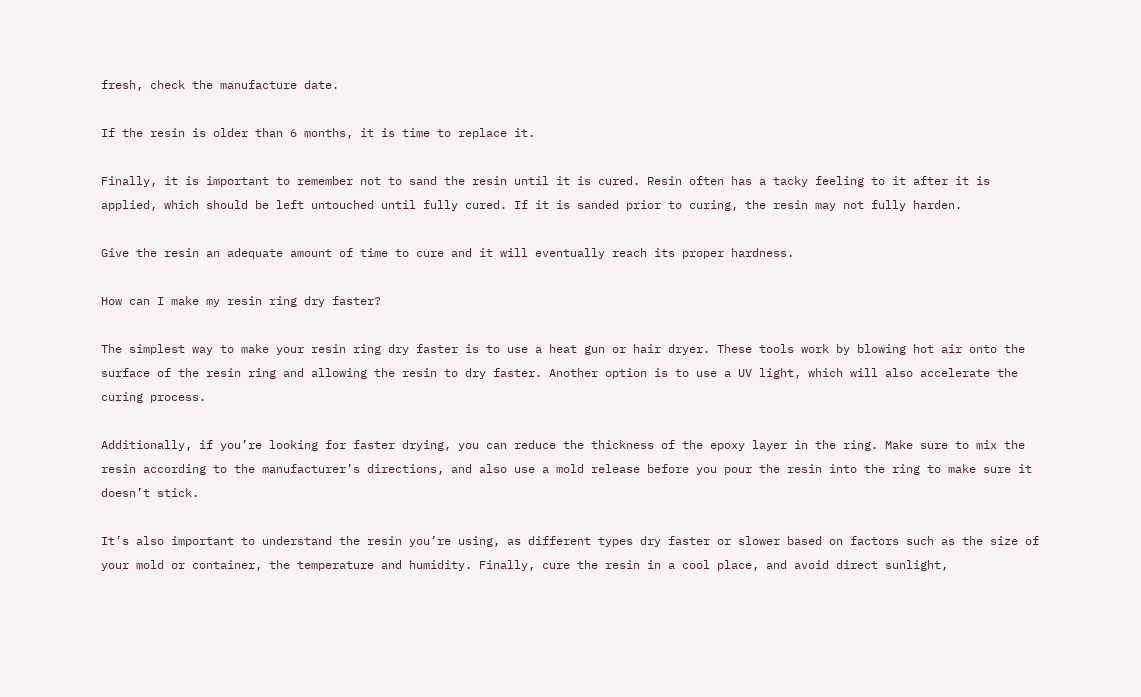fresh, check the manufacture date.

If the resin is older than 6 months, it is time to replace it.

Finally, it is important to remember not to sand the resin until it is cured. Resin often has a tacky feeling to it after it is applied, which should be left untouched until fully cured. If it is sanded prior to curing, the resin may not fully harden.

Give the resin an adequate amount of time to cure and it will eventually reach its proper hardness.

How can I make my resin ring dry faster?

The simplest way to make your resin ring dry faster is to use a heat gun or hair dryer. These tools work by blowing hot air onto the surface of the resin ring and allowing the resin to dry faster. Another option is to use a UV light, which will also accelerate the curing process.

Additionally, if you’re looking for faster drying, you can reduce the thickness of the epoxy layer in the ring. Make sure to mix the resin according to the manufacturer’s directions, and also use a mold release before you pour the resin into the ring to make sure it doesn’t stick.

It’s also important to understand the resin you’re using, as different types dry faster or slower based on factors such as the size of your mold or container, the temperature and humidity. Finally, cure the resin in a cool place, and avoid direct sunlight,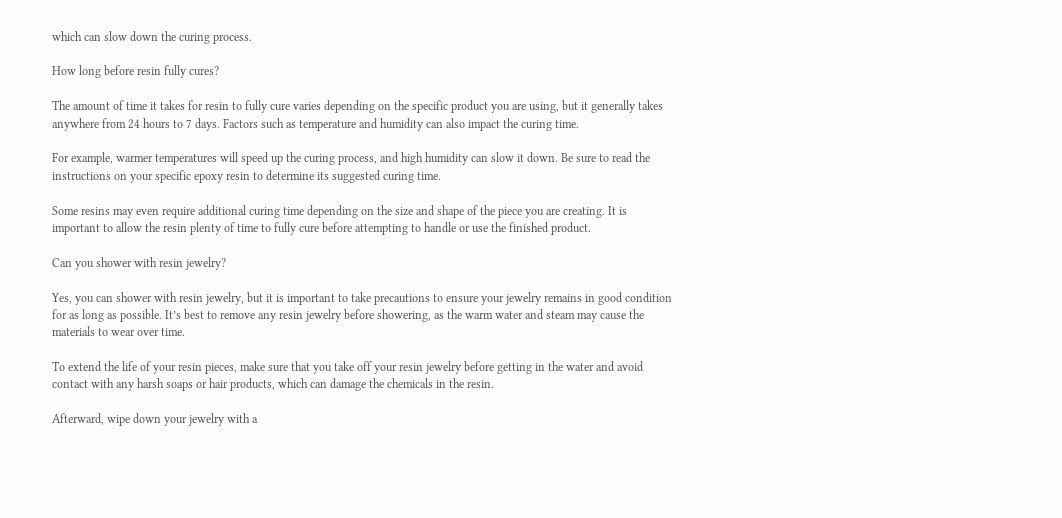which can slow down the curing process.

How long before resin fully cures?

The amount of time it takes for resin to fully cure varies depending on the specific product you are using, but it generally takes anywhere from 24 hours to 7 days. Factors such as temperature and humidity can also impact the curing time.

For example, warmer temperatures will speed up the curing process, and high humidity can slow it down. Be sure to read the instructions on your specific epoxy resin to determine its suggested curing time.

Some resins may even require additional curing time depending on the size and shape of the piece you are creating. It is important to allow the resin plenty of time to fully cure before attempting to handle or use the finished product.

Can you shower with resin jewelry?

Yes, you can shower with resin jewelry, but it is important to take precautions to ensure your jewelry remains in good condition for as long as possible. It’s best to remove any resin jewelry before showering, as the warm water and steam may cause the materials to wear over time.

To extend the life of your resin pieces, make sure that you take off your resin jewelry before getting in the water and avoid contact with any harsh soaps or hair products, which can damage the chemicals in the resin.

Afterward, wipe down your jewelry with a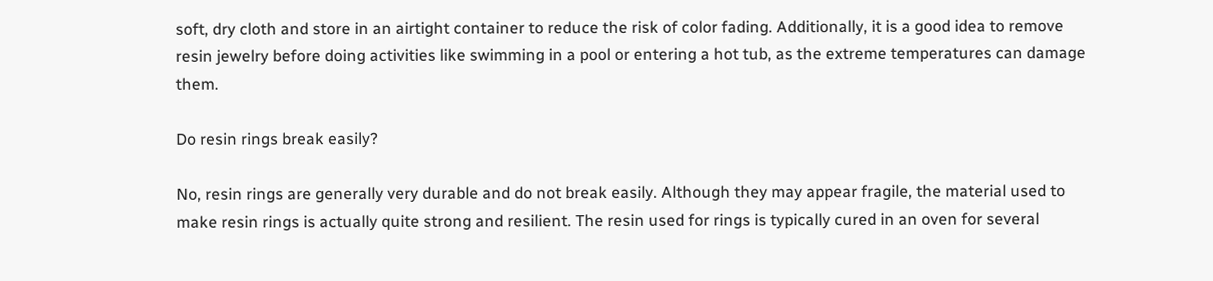soft, dry cloth and store in an airtight container to reduce the risk of color fading. Additionally, it is a good idea to remove resin jewelry before doing activities like swimming in a pool or entering a hot tub, as the extreme temperatures can damage them.

Do resin rings break easily?

No, resin rings are generally very durable and do not break easily. Although they may appear fragile, the material used to make resin rings is actually quite strong and resilient. The resin used for rings is typically cured in an oven for several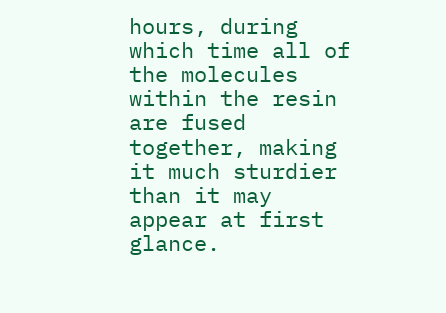hours, during which time all of the molecules within the resin are fused together, making it much sturdier than it may appear at first glance.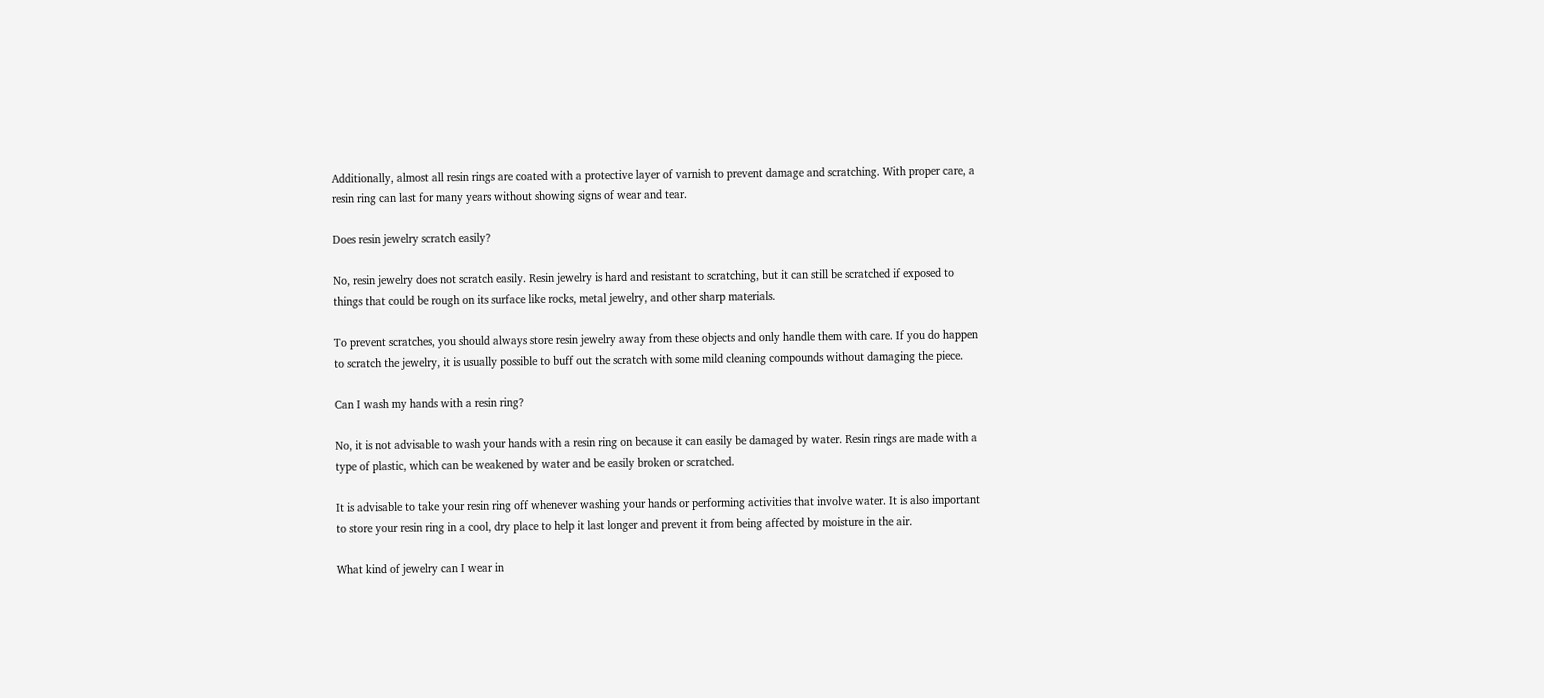Additionally, almost all resin rings are coated with a protective layer of varnish to prevent damage and scratching. With proper care, a resin ring can last for many years without showing signs of wear and tear.

Does resin jewelry scratch easily?

No, resin jewelry does not scratch easily. Resin jewelry is hard and resistant to scratching, but it can still be scratched if exposed to things that could be rough on its surface like rocks, metal jewelry, and other sharp materials.

To prevent scratches, you should always store resin jewelry away from these objects and only handle them with care. If you do happen to scratch the jewelry, it is usually possible to buff out the scratch with some mild cleaning compounds without damaging the piece.

Can I wash my hands with a resin ring?

No, it is not advisable to wash your hands with a resin ring on because it can easily be damaged by water. Resin rings are made with a type of plastic, which can be weakened by water and be easily broken or scratched.

It is advisable to take your resin ring off whenever washing your hands or performing activities that involve water. It is also important to store your resin ring in a cool, dry place to help it last longer and prevent it from being affected by moisture in the air.

What kind of jewelry can I wear in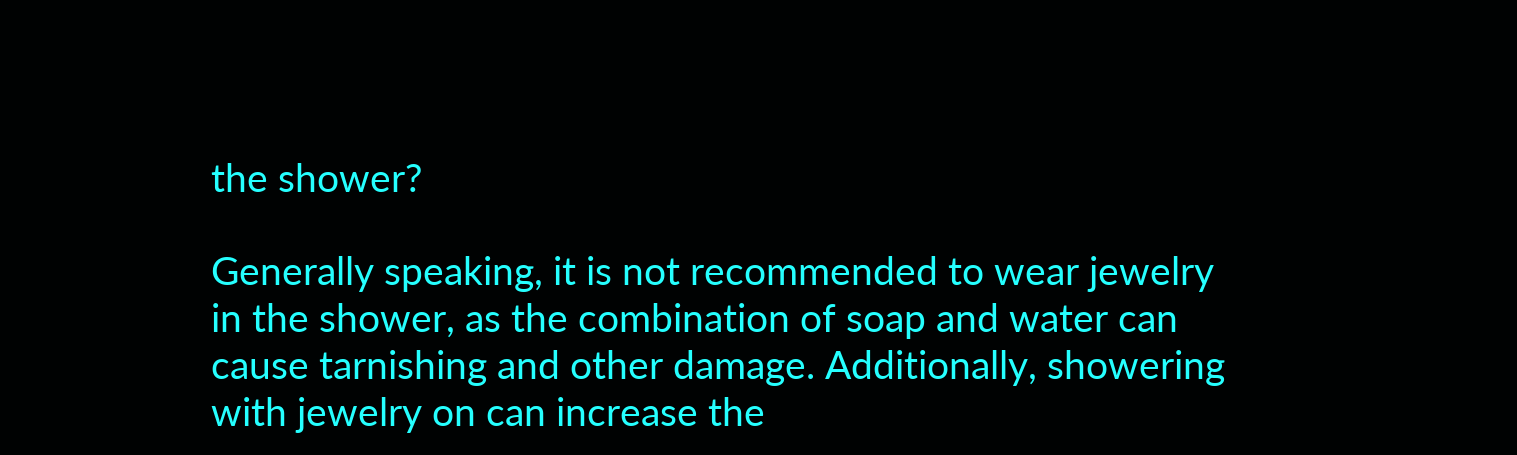the shower?

Generally speaking, it is not recommended to wear jewelry in the shower, as the combination of soap and water can cause tarnishing and other damage. Additionally, showering with jewelry on can increase the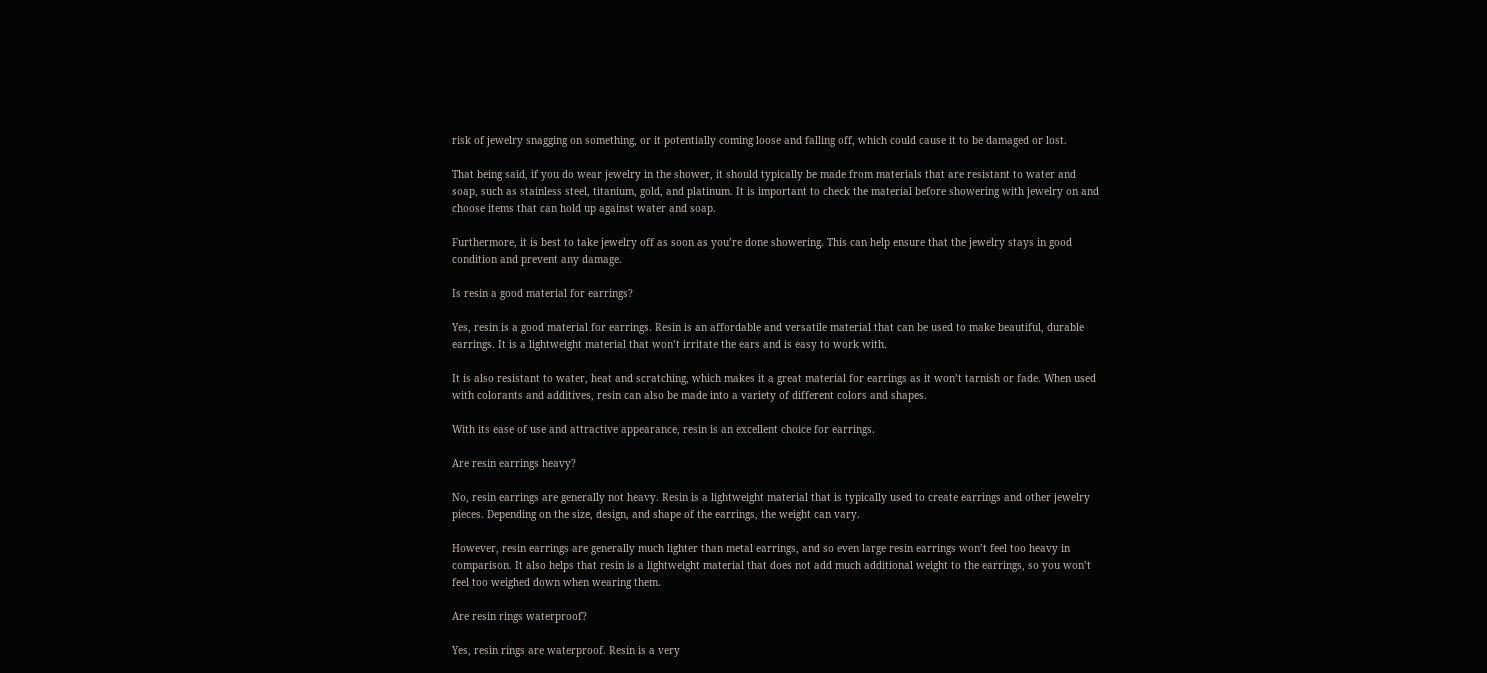risk of jewelry snagging on something, or it potentially coming loose and falling off, which could cause it to be damaged or lost.

That being said, if you do wear jewelry in the shower, it should typically be made from materials that are resistant to water and soap, such as stainless steel, titanium, gold, and platinum. It is important to check the material before showering with jewelry on and choose items that can hold up against water and soap.

Furthermore, it is best to take jewelry off as soon as you’re done showering. This can help ensure that the jewelry stays in good condition and prevent any damage.

Is resin a good material for earrings?

Yes, resin is a good material for earrings. Resin is an affordable and versatile material that can be used to make beautiful, durable earrings. It is a lightweight material that won’t irritate the ears and is easy to work with.

It is also resistant to water, heat and scratching, which makes it a great material for earrings as it won’t tarnish or fade. When used with colorants and additives, resin can also be made into a variety of different colors and shapes.

With its ease of use and attractive appearance, resin is an excellent choice for earrings.

Are resin earrings heavy?

No, resin earrings are generally not heavy. Resin is a lightweight material that is typically used to create earrings and other jewelry pieces. Depending on the size, design, and shape of the earrings, the weight can vary.

However, resin earrings are generally much lighter than metal earrings, and so even large resin earrings won’t feel too heavy in comparison. It also helps that resin is a lightweight material that does not add much additional weight to the earrings, so you won’t feel too weighed down when wearing them.

Are resin rings waterproof?

Yes, resin rings are waterproof. Resin is a very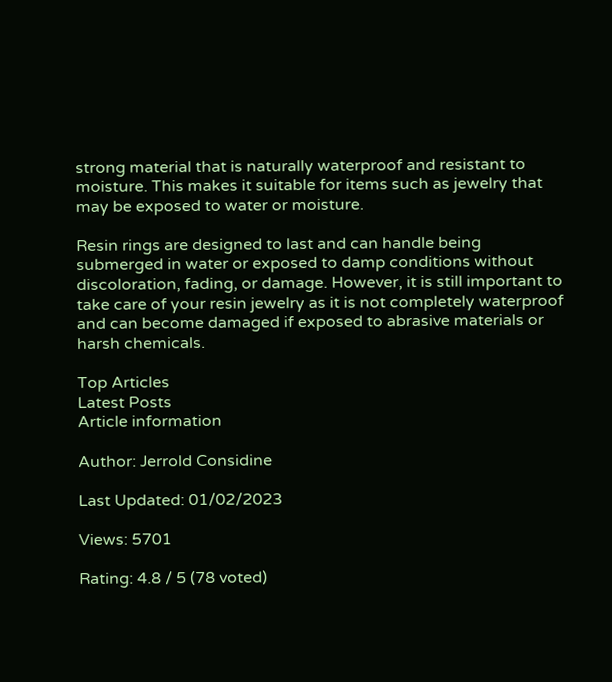strong material that is naturally waterproof and resistant to moisture. This makes it suitable for items such as jewelry that may be exposed to water or moisture.

Resin rings are designed to last and can handle being submerged in water or exposed to damp conditions without discoloration, fading, or damage. However, it is still important to take care of your resin jewelry as it is not completely waterproof and can become damaged if exposed to abrasive materials or harsh chemicals.

Top Articles
Latest Posts
Article information

Author: Jerrold Considine

Last Updated: 01/02/2023

Views: 5701

Rating: 4.8 / 5 (78 voted)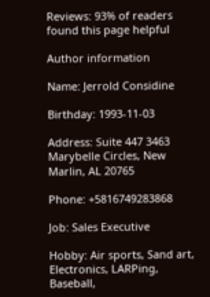Reviews: 93% of readers found this page helpful

Author information

Name: Jerrold Considine

Birthday: 1993-11-03

Address: Suite 447 3463 Marybelle Circles, New Marlin, AL 20765

Phone: +5816749283868

Job: Sales Executive

Hobby: Air sports, Sand art, Electronics, LARPing, Baseball,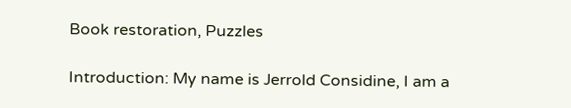Book restoration, Puzzles

Introduction: My name is Jerrold Considine, I am a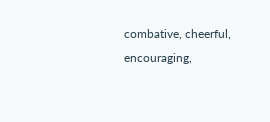combative, cheerful, encouraging,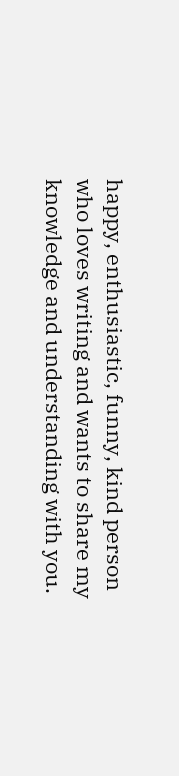happy, enthusiastic, funny, kind person who loves writing and wants to share my knowledge and understanding with you.